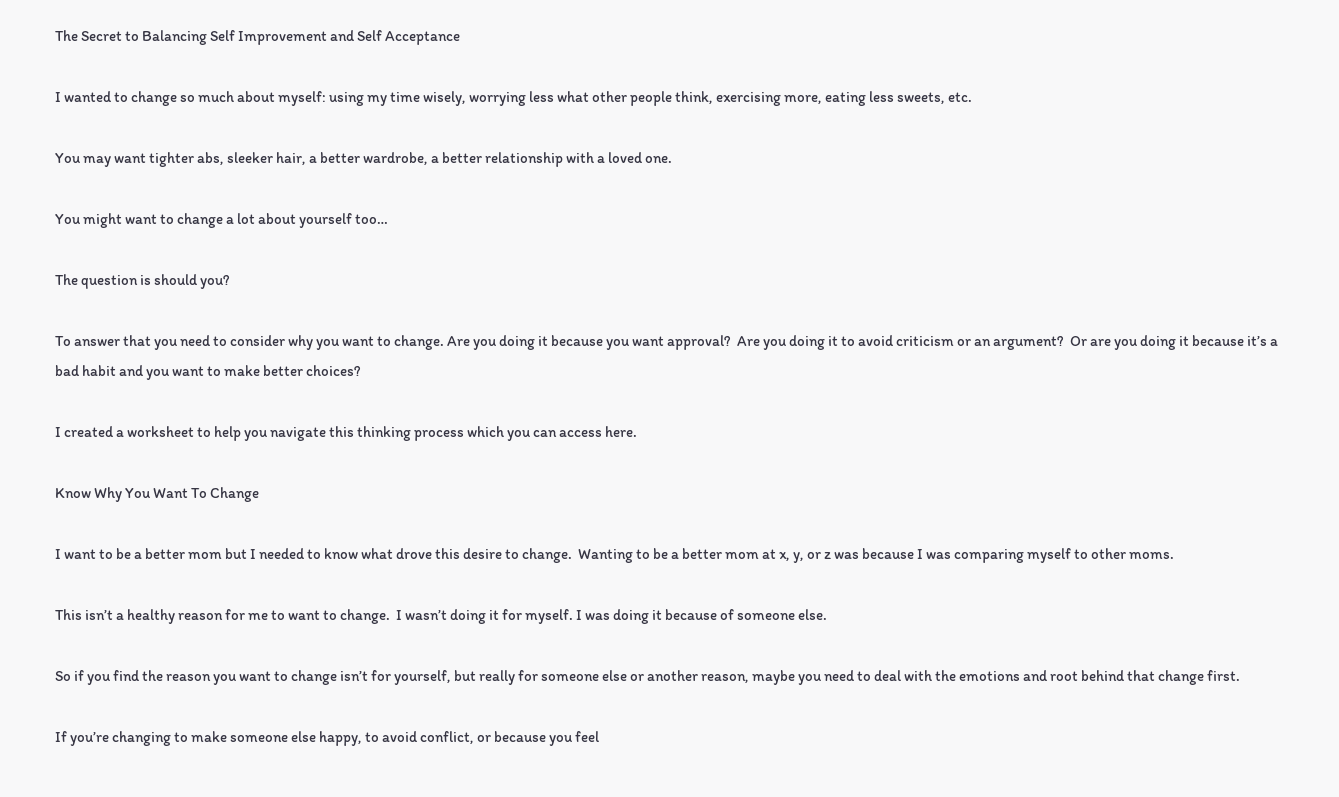The Secret to Balancing Self Improvement and Self Acceptance

I wanted to change so much about myself: using my time wisely, worrying less what other people think, exercising more, eating less sweets, etc.

You may want tighter abs, sleeker hair, a better wardrobe, a better relationship with a loved one.

You might want to change a lot about yourself too…

The question is should you?

To answer that you need to consider why you want to change. Are you doing it because you want approval?  Are you doing it to avoid criticism or an argument?  Or are you doing it because it’s a bad habit and you want to make better choices?

I created a worksheet to help you navigate this thinking process which you can access here.

Know Why You Want To Change

I want to be a better mom but I needed to know what drove this desire to change.  Wanting to be a better mom at x, y, or z was because I was comparing myself to other moms.

This isn’t a healthy reason for me to want to change.  I wasn’t doing it for myself. I was doing it because of someone else.

So if you find the reason you want to change isn’t for yourself, but really for someone else or another reason, maybe you need to deal with the emotions and root behind that change first.

If you’re changing to make someone else happy, to avoid conflict, or because you feel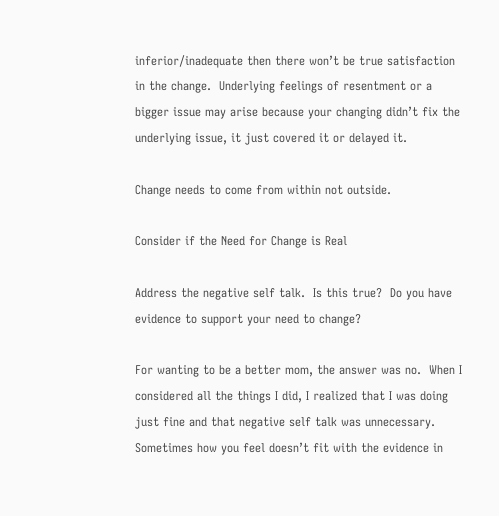inferior/inadequate then there won’t be true satisfaction in the change.  Underlying feelings of resentment or a bigger issue may arise because your changing didn’t fix the underlying issue, it just covered it or delayed it.

Change needs to come from within not outside.

Consider if the Need for Change is Real

Address the negative self talk.  Is this true?  Do you have evidence to support your need to change?

For wanting to be a better mom, the answer was no.  When I considered all the things I did, I realized that I was doing just fine and that negative self talk was unnecessary.  Sometimes how you feel doesn’t fit with the evidence in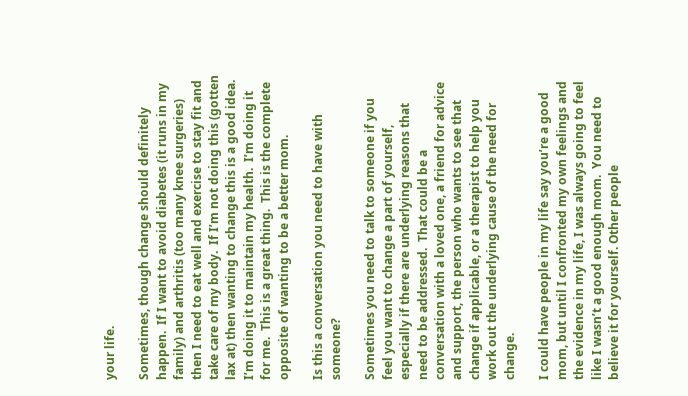your life.

Sometimes, though change should definitely happen.  If I want to avoid diabetes (it runs in my family) and arthritis (too many knee surgeries) then I need to eat well and exercise to stay fit and take care of my body.  If I’m not doing this (gotten lax at) then wanting to change this is a good idea.  I’m doing it to maintain my health.  I’m doing it for me.  This is a great thing.  This is the complete opposite of wanting to be a better mom.

Is this a conversation you need to have with someone?

Sometimes you need to talk to someone if you feel you want to change a part of yourself, especially if there are underlying reasons that need to be addressed.  That could be a conversation with a loved one, a friend for advice and support, the person who wants to see that change if applicable, or a therapist to help you work out the underlying cause of the need for change.

I could have people in my life say you’re a good mom, but until I confronted my own feelings and the evidence in my life, I was always going to feel like I wasn’t a good enough mom.  You need to believe it for yourself. Other people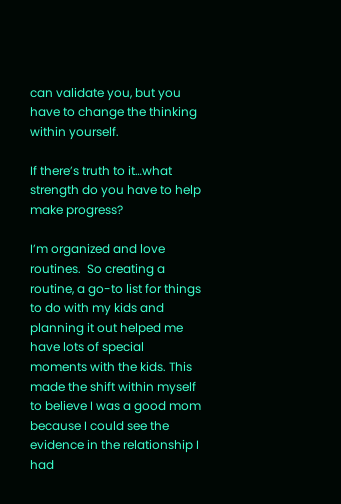can validate you, but you have to change the thinking within yourself.

If there’s truth to it…what strength do you have to help make progress?

I’m organized and love routines.  So creating a routine, a go-to list for things to do with my kids and planning it out helped me have lots of special moments with the kids. This made the shift within myself to believe I was a good mom because I could see the evidence in the relationship I had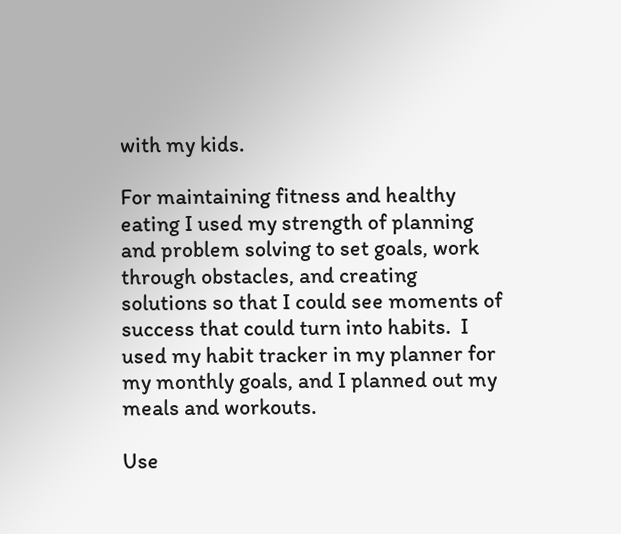with my kids.

For maintaining fitness and healthy eating I used my strength of planning and problem solving to set goals, work through obstacles, and creating solutions so that I could see moments of success that could turn into habits.  I used my habit tracker in my planner for my monthly goals, and I planned out my meals and workouts.

Use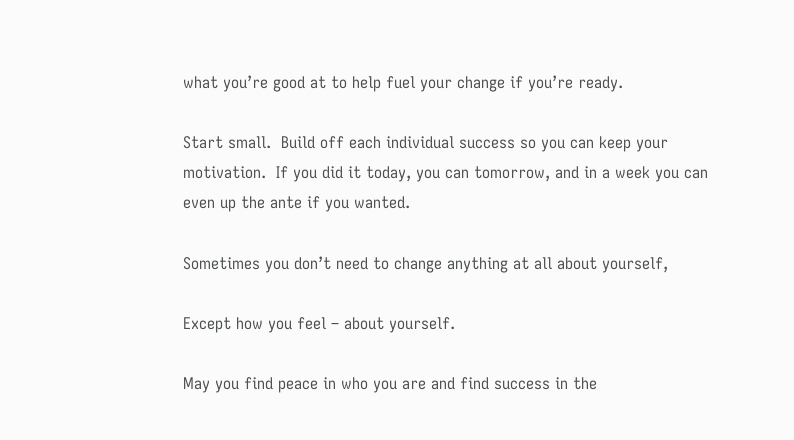what you’re good at to help fuel your change if you’re ready.

Start small.  Build off each individual success so you can keep your motivation.  If you did it today, you can tomorrow, and in a week you can even up the ante if you wanted.

Sometimes you don’t need to change anything at all about yourself,

Except how you feel – about yourself.

May you find peace in who you are and find success in the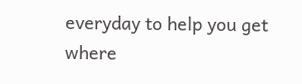everyday to help you get where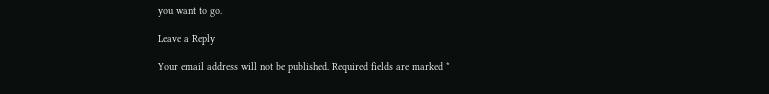you want to go.

Leave a Reply

Your email address will not be published. Required fields are marked *